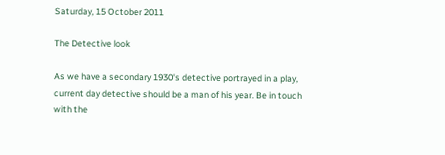Saturday, 15 October 2011

The Detective look

As we have a secondary 1930's detective portrayed in a play, current day detective should be a man of his year. Be in touch with the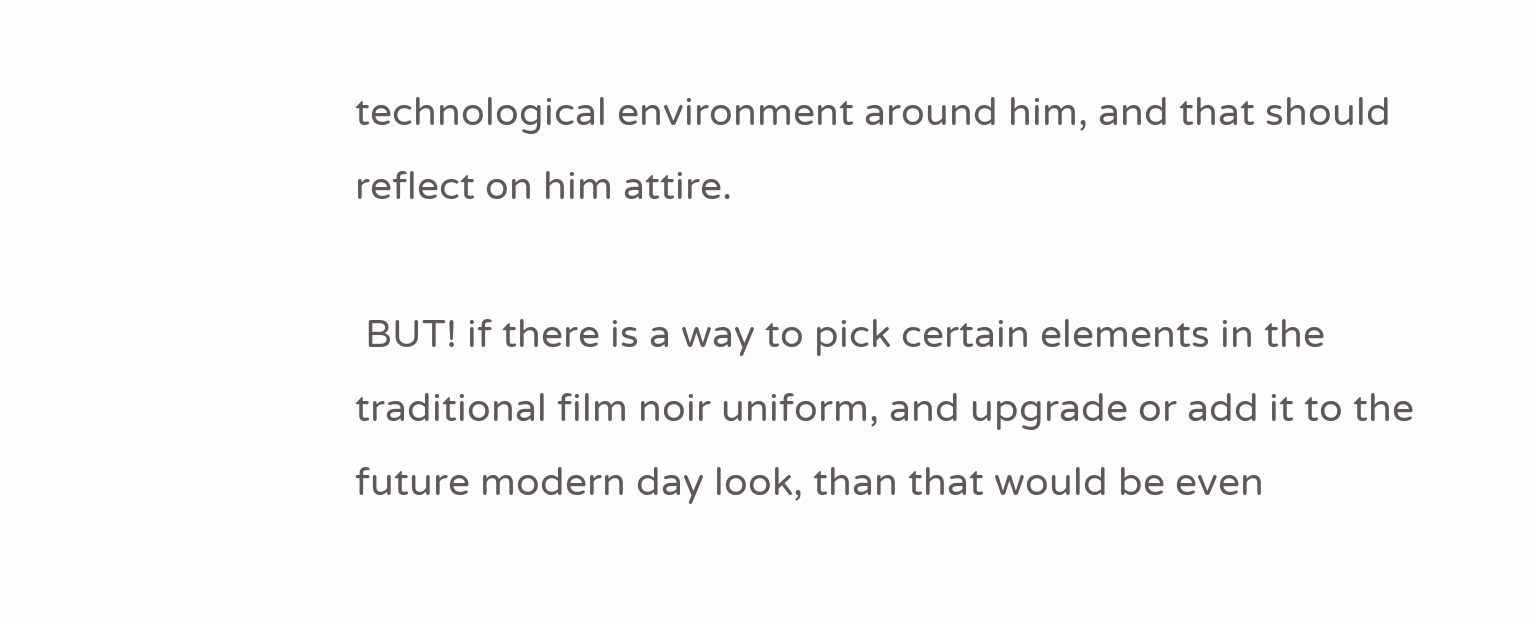technological environment around him, and that should reflect on him attire.

 BUT! if there is a way to pick certain elements in the traditional film noir uniform, and upgrade or add it to the future modern day look, than that would be even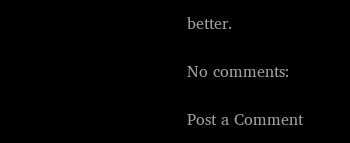better.

No comments:

Post a Comment